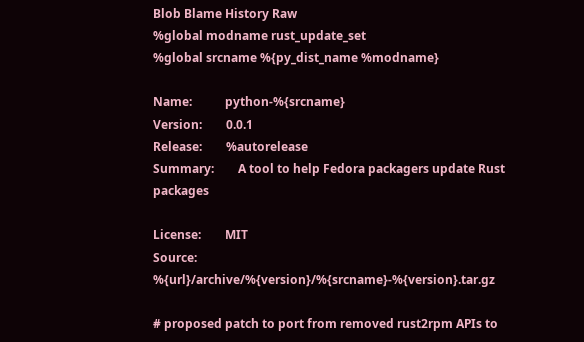Blob Blame History Raw
%global modname rust_update_set
%global srcname %{py_dist_name %modname}

Name:           python-%{srcname}
Version:        0.0.1
Release:        %autorelease
Summary:        A tool to help Fedora packagers update Rust packages

License:        MIT
Source:         %{url}/archive/%{version}/%{srcname}-%{version}.tar.gz

# proposed patch to port from removed rust2rpm APIs to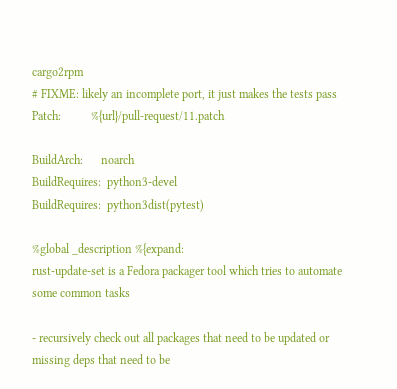cargo2rpm
# FIXME: likely an incomplete port, it just makes the tests pass
Patch:          %{url}/pull-request/11.patch

BuildArch:      noarch
BuildRequires:  python3-devel
BuildRequires:  python3dist(pytest)

%global _description %{expand:
rust-update-set is a Fedora packager tool which tries to automate some common tasks

- recursively check out all packages that need to be updated or missing deps that need to be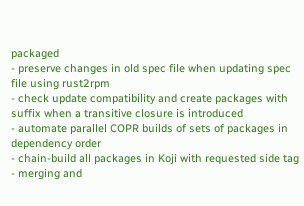packaged
- preserve changes in old spec file when updating spec file using rust2rpm
- check update compatibility and create packages with suffix when a transitive closure is introduced
- automate parallel COPR builds of sets of packages in dependency order
- chain-build all packages in Koji with requested side tag
- merging and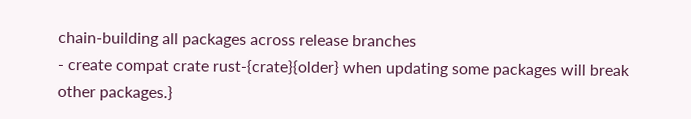chain-building all packages across release branches
- create compat crate rust-{crate}{older} when updating some packages will break other packages.}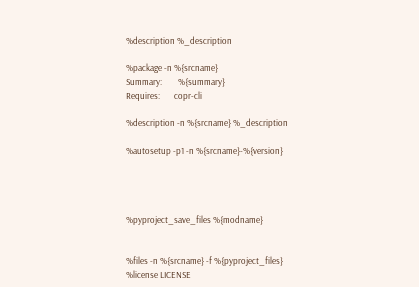%description %_description

%package -n %{srcname}
Summary:        %{summary}
Requires:       copr-cli

%description -n %{srcname} %_description

%autosetup -p1 -n %{srcname}-%{version}




%pyproject_save_files %{modname}


%files -n %{srcname} -f %{pyproject_files}
%license LICENSE